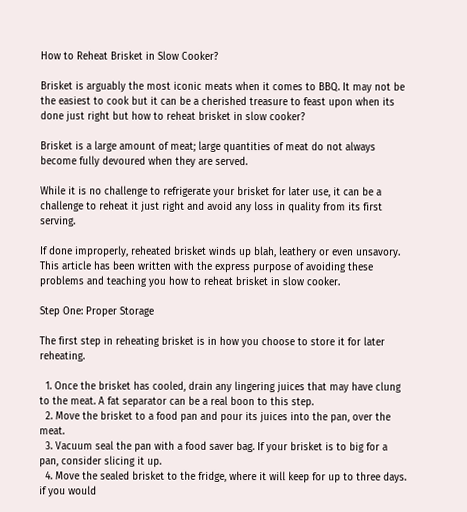How to Reheat Brisket in Slow Cooker?

Brisket is arguably the most iconic meats when it comes to BBQ. It may not be the easiest to cook but it can be a cherished treasure to feast upon when its done just right but how to reheat brisket in slow cooker?

Brisket is a large amount of meat; large quantities of meat do not always become fully devoured when they are served.

While it is no challenge to refrigerate your brisket for later use, it can be a challenge to reheat it just right and avoid any loss in quality from its first serving.

If done improperly, reheated brisket winds up blah, leathery or even unsavory. This article has been written with the express purpose of avoiding these problems and teaching you how to reheat brisket in slow cooker.

Step One: Proper Storage

The first step in reheating brisket is in how you choose to store it for later reheating.

  1. Once the brisket has cooled, drain any lingering juices that may have clung to the meat. A fat separator can be a real boon to this step.
  2. Move the brisket to a food pan and pour its juices into the pan, over the meat.
  3. Vacuum seal the pan with a food saver bag. If your brisket is to big for a pan, consider slicing it up.
  4. Move the sealed brisket to the fridge, where it will keep for up to three days. if you would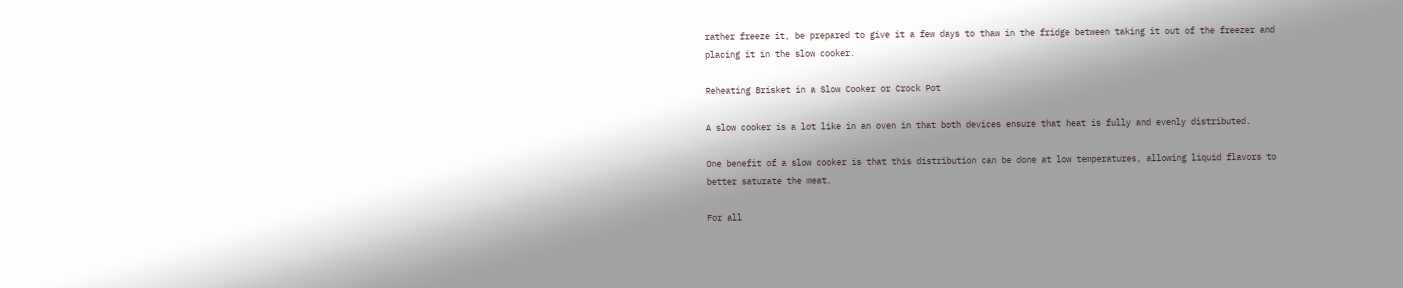rather freeze it, be prepared to give it a few days to thaw in the fridge between taking it out of the freezer and placing it in the slow cooker.

Reheating Brisket in a Slow Cooker or Crock Pot

A slow cooker is a lot like in an oven in that both devices ensure that heat is fully and evenly distributed.

One benefit of a slow cooker is that this distribution can be done at low temperatures, allowing liquid flavors to better saturate the meat.

For all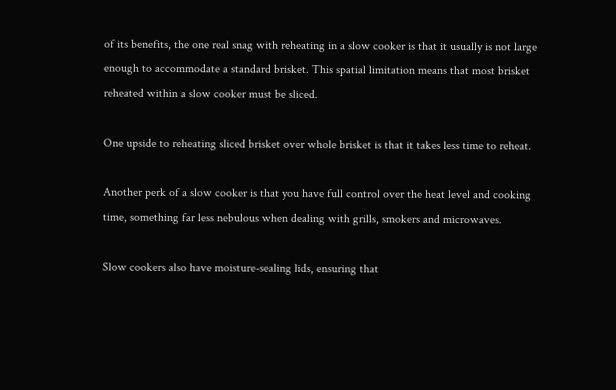of its benefits, the one real snag with reheating in a slow cooker is that it usually is not large enough to accommodate a standard brisket. This spatial limitation means that most brisket reheated within a slow cooker must be sliced.

One upside to reheating sliced brisket over whole brisket is that it takes less time to reheat.

Another perk of a slow cooker is that you have full control over the heat level and cooking time, something far less nebulous when dealing with grills, smokers and microwaves.

Slow cookers also have moisture-sealing lids, ensuring that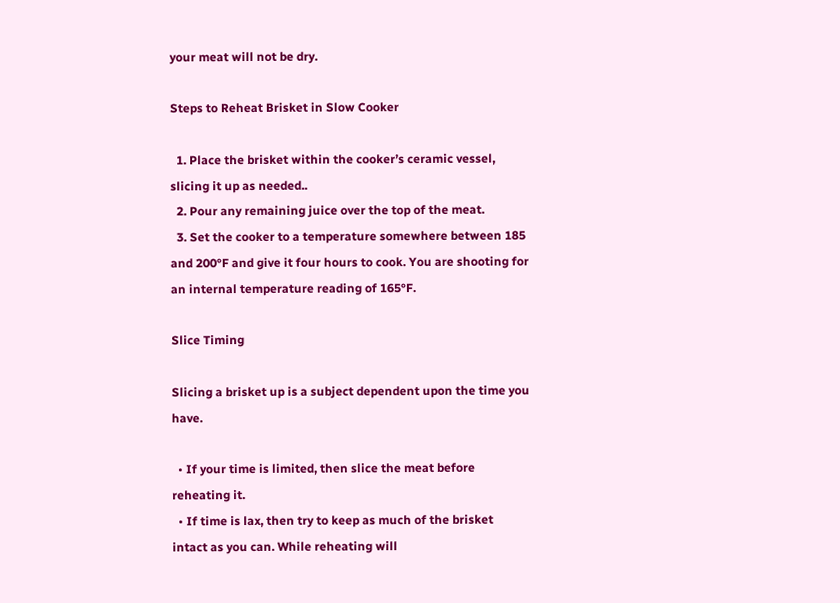your meat will not be dry.

Steps to Reheat Brisket in Slow Cooker

  1. Place the brisket within the cooker’s ceramic vessel, slicing it up as needed..
  2. Pour any remaining juice over the top of the meat.
  3. Set the cooker to a temperature somewhere between 185 and 200°F and give it four hours to cook. You are shooting for an internal temperature reading of 165°F.

Slice Timing

Slicing a brisket up is a subject dependent upon the time you have.

  • If your time is limited, then slice the meat before reheating it.
  • If time is lax, then try to keep as much of the brisket intact as you can. While reheating will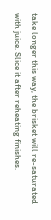take longer this way, the brisket will re-saturated with juice. Slice it after reheating finishes.